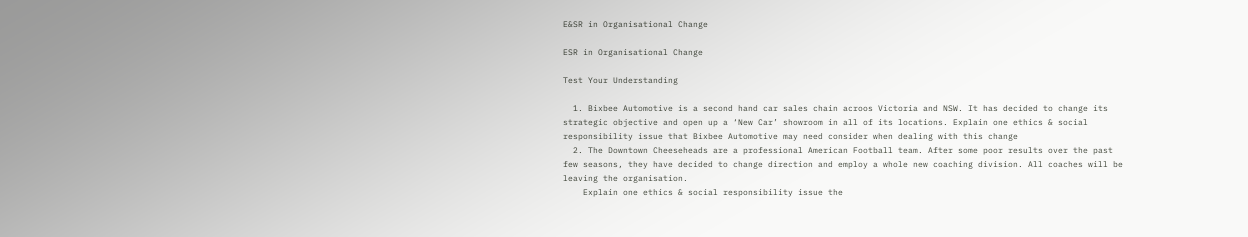E&SR in Organisational Change

ESR in Organisational Change

Test Your Understanding

  1. Bixbee Automotive is a second hand car sales chain acroos Victoria and NSW. It has decided to change its strategic objective and open up a ‘New Car’ showroom in all of its locations. Explain one ethics & social responsibility issue that Bixbee Automotive may need consider when dealing with this change
  2. The Downtown Cheeseheads are a professional American Football team. After some poor results over the past few seasons, they have decided to change direction and employ a whole new coaching division. All coaches will be leaving the organisation.
    Explain one ethics & social responsibility issue the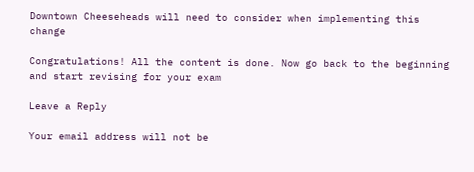Downtown Cheeseheads will need to consider when implementing this change

Congratulations! All the content is done. Now go back to the beginning and start revising for your exam

Leave a Reply

Your email address will not be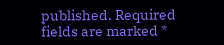published. Required fields are marked *